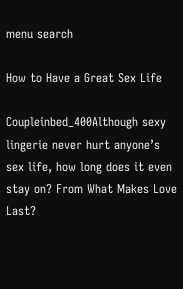menu search

How to Have a Great Sex Life

Coupleinbed_400Although sexy lingerie never hurt anyone’s sex life, how long does it even stay on? From What Makes Love Last?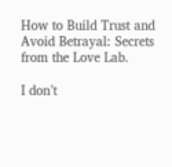How to Build Trust and Avoid Betrayal: Secrets from the Love Lab.

I don’t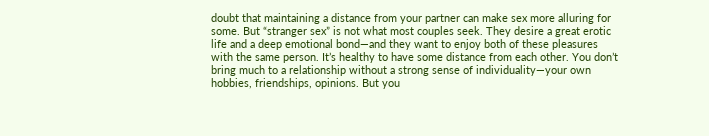doubt that maintaining a distance from your partner can make sex more alluring for some. But “stranger sex” is not what most couples seek. They desire a great erotic life and a deep emotional bond—and they want to enjoy both of these pleasures with the same person. It’s healthy to have some distance from each other. You don’t bring much to a relationship without a strong sense of individuality—your own hobbies, friendships, opinions. But you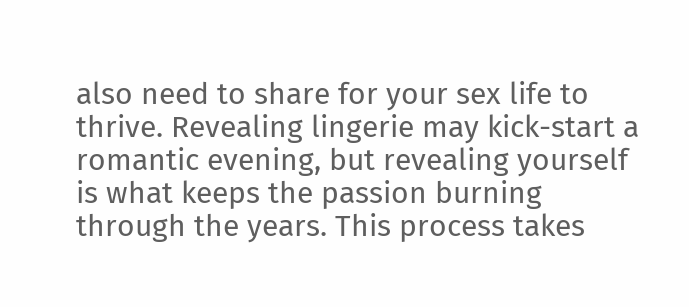also need to share for your sex life to thrive. Revealing lingerie may kick-start a romantic evening, but revealing yourself is what keeps the passion burning through the years. This process takes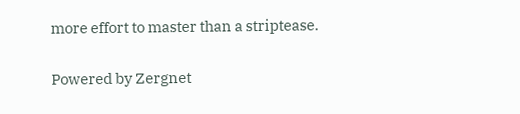more effort to master than a striptease.


Powered by Zergnet